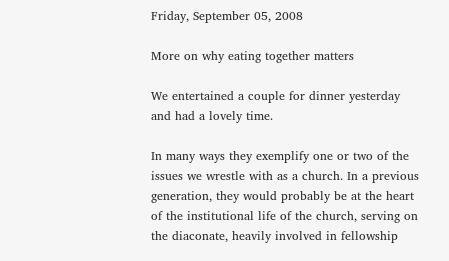Friday, September 05, 2008

More on why eating together matters

We entertained a couple for dinner yesterday and had a lovely time.

In many ways they exemplify one or two of the issues we wrestle with as a church. In a previous generation, they would probably be at the heart of the institutional life of the church, serving on the diaconate, heavily involved in fellowship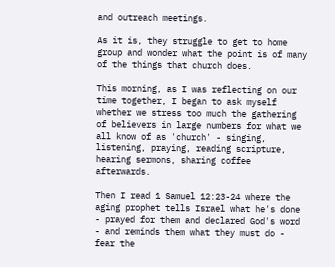and outreach meetings.

As it is, they struggle to get to home group and wonder what the point is of many of the things that church does.

This morning, as I was reflecting on our time together, I began to ask myself whether we stress too much the gathering of believers in large numbers for what we all know of as 'church' - singing, listening, praying, reading scripture, hearing sermons, sharing coffee afterwards.

Then I read 1 Samuel 12:23-24 where the aging prophet tells Israel what he's done - prayed for them and declared God's word - and reminds them what they must do - fear the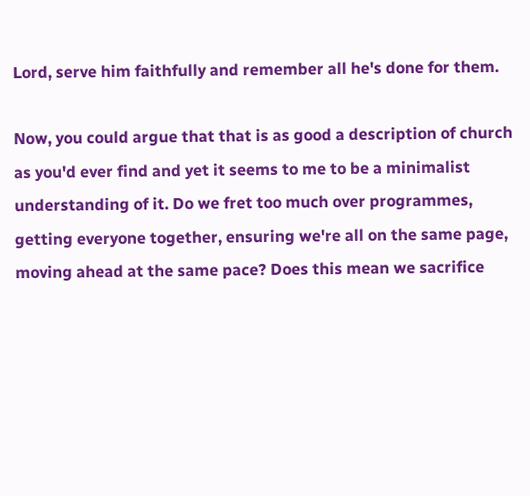Lord, serve him faithfully and remember all he's done for them.

Now, you could argue that that is as good a description of church as you'd ever find and yet it seems to me to be a minimalist understanding of it. Do we fret too much over programmes, getting everyone together, ensuring we're all on the same page, moving ahead at the same pace? Does this mean we sacrifice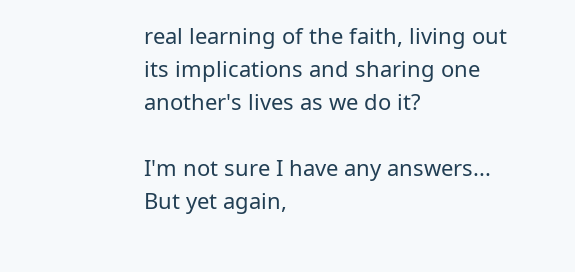real learning of the faith, living out its implications and sharing one another's lives as we do it?

I'm not sure I have any answers... But yet again,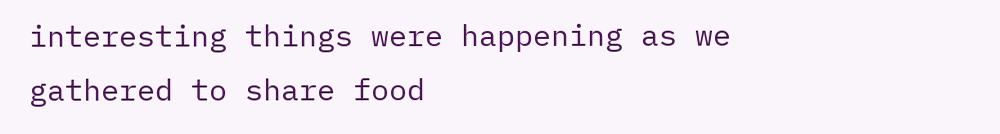interesting things were happening as we gathered to share food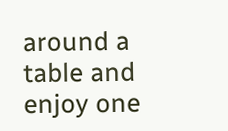around a table and enjoy one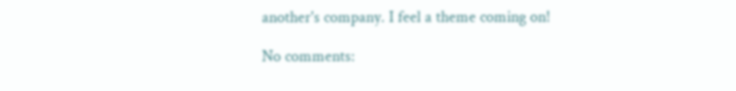another's company. I feel a theme coming on!

No comments: